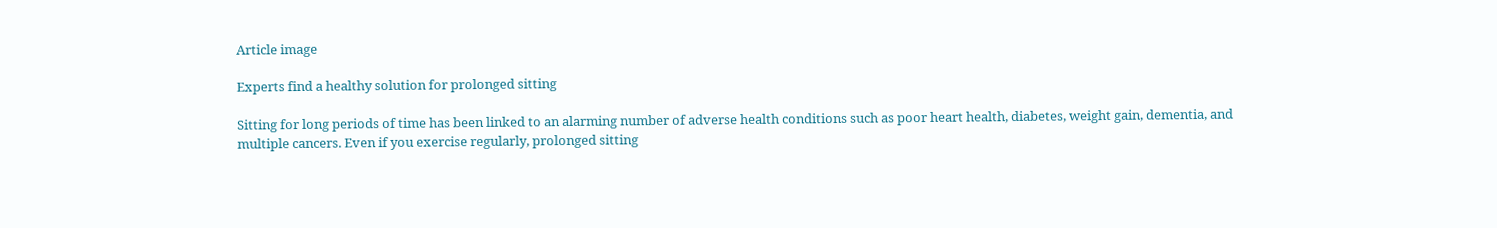Article image

Experts find a healthy solution for prolonged sitting

Sitting for long periods of time has been linked to an alarming number of adverse health conditions such as poor heart health, diabetes, weight gain, dementia, and multiple cancers. Even if you exercise regularly, prolonged sitting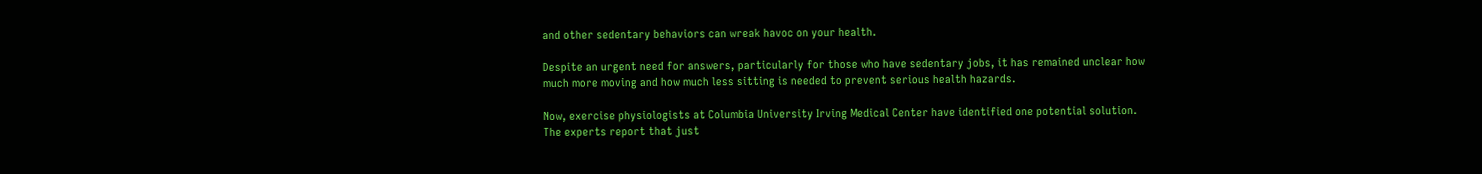and other sedentary behaviors can wreak havoc on your health.

Despite an urgent need for answers, particularly for those who have sedentary jobs, it has remained unclear how much more moving and how much less sitting is needed to prevent serious health hazards.

Now, exercise physiologists at Columbia University Irving Medical Center have identified one potential solution. The experts report that just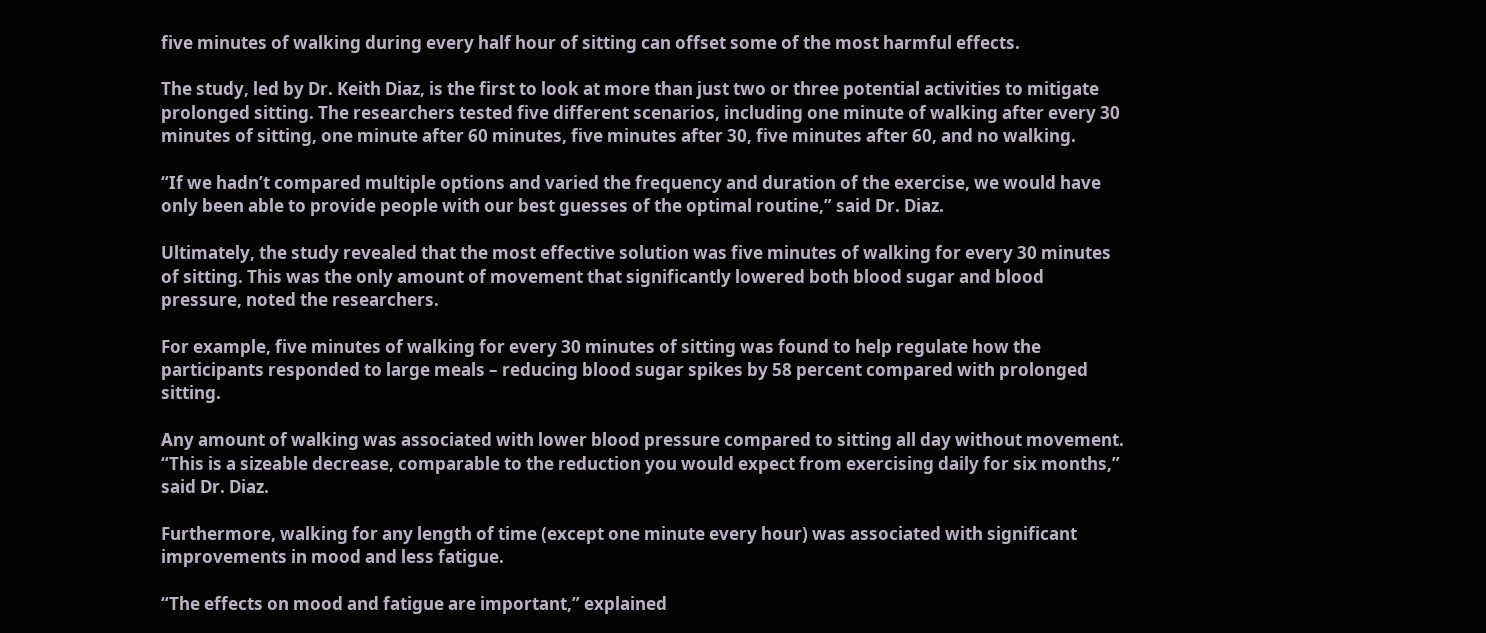five minutes of walking during every half hour of sitting can offset some of the most harmful effects.

The study, led by Dr. Keith Diaz, is the first to look at more than just two or three potential activities to mitigate prolonged sitting. The researchers tested five different scenarios, including one minute of walking after every 30 minutes of sitting, one minute after 60 minutes, five minutes after 30, five minutes after 60, and no walking.

“If we hadn’t compared multiple options and varied the frequency and duration of the exercise, we would have only been able to provide people with our best guesses of the optimal routine,” said Dr. Diaz.

Ultimately, the study revealed that the most effective solution was five minutes of walking for every 30 minutes of sitting. This was the only amount of movement that significantly lowered both blood sugar and blood pressure, noted the researchers.

For example, five minutes of walking for every 30 minutes of sitting was found to help regulate how the participants responded to large meals – reducing blood sugar spikes by 58 percent compared with prolonged sitting.

Any amount of walking was associated with lower blood pressure compared to sitting all day without movement. “This is a sizeable decrease, comparable to the reduction you would expect from exercising daily for six months,” said Dr. Diaz.

Furthermore, walking for any length of time (except one minute every hour) was associated with significant improvements in mood and less fatigue.

“The effects on mood and fatigue are important,” explained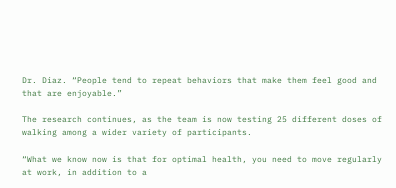Dr. Diaz. “People tend to repeat behaviors that make them feel good and that are enjoyable.”

The research continues, as the team is now testing 25 different doses of walking among a wider variety of participants.

“What we know now is that for optimal health, you need to move regularly at work, in addition to a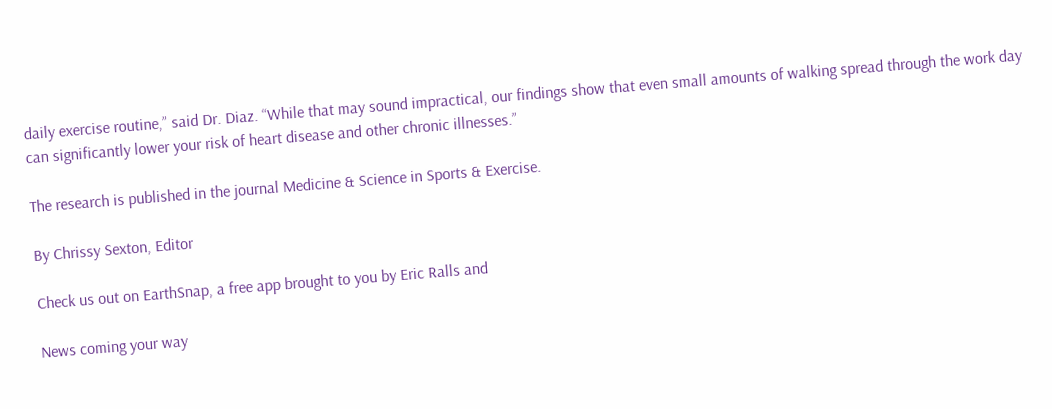daily exercise routine,” said Dr. Diaz. “While that may sound impractical, our findings show that even small amounts of walking spread through the work day can significantly lower your risk of heart disease and other chronic illnesses.”

The research is published in the journal Medicine & Science in Sports & Exercise.

By Chrissy Sexton, Editor

Check us out on EarthSnap, a free app brought to you by Eric Ralls and

News coming your way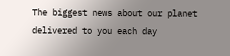The biggest news about our planet delivered to you each day